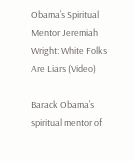Obama’s Spiritual Mentor Jeremiah Wright: White Folks Are Liars (Video)

Barack Obama’s spiritual mentor of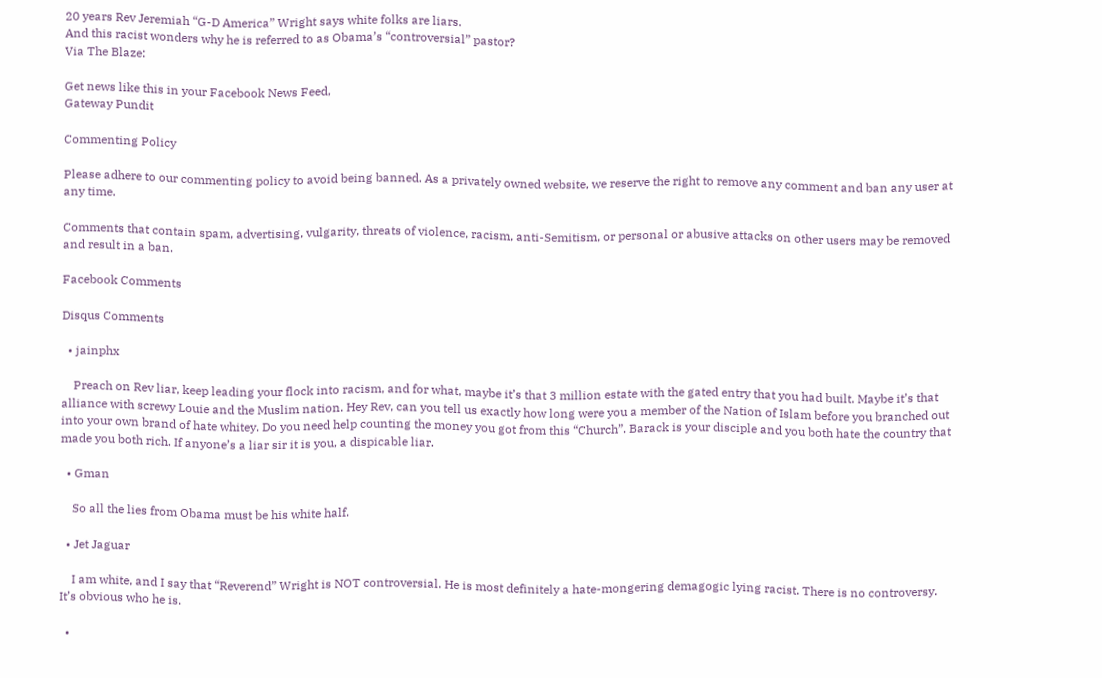20 years Rev Jeremiah “G-D America” Wright says white folks are liars.
And this racist wonders why he is referred to as Obama’s “controversial” pastor?
Via The Blaze:

Get news like this in your Facebook News Feed,
Gateway Pundit

Commenting Policy

Please adhere to our commenting policy to avoid being banned. As a privately owned website, we reserve the right to remove any comment and ban any user at any time.

Comments that contain spam, advertising, vulgarity, threats of violence, racism, anti-Semitism, or personal or abusive attacks on other users may be removed and result in a ban.

Facebook Comments

Disqus Comments

  • jainphx

    Preach on Rev liar, keep leading your flock into racism, and for what, maybe it’s that 3 million estate with the gated entry that you had built. Maybe it’s that alliance with screwy Louie and the Muslim nation. Hey Rev, can you tell us exactly how long were you a member of the Nation of Islam before you branched out into your own brand of hate whitey. Do you need help counting the money you got from this “Church”. Barack is your disciple and you both hate the country that made you both rich. If anyone’s a liar sir it is you, a dispicable liar.

  • Gman

    So all the lies from Obama must be his white half.

  • Jet Jaguar

    I am white, and I say that “Reverend” Wright is NOT controversial. He is most definitely a hate-mongering demagogic lying racist. There is no controversy. It’s obvious who he is.

  •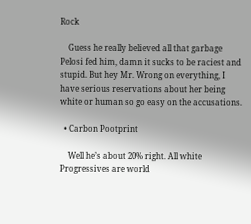Rock

    Guess he really believed all that garbage Pelosi fed him, damn it sucks to be raciest and stupid. But hey Mr. Wrong on everything, I have serious reservations about her being white or human so go easy on the accusations.

  • Carbon Pootprint

    Well he’s about 20% right. All white Progressives are world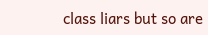class liars but so are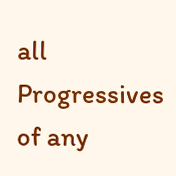all Progressives of any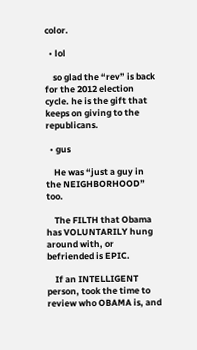color.

  • lol

    so glad the “rev” is back for the 2012 election cycle. he is the gift that keeps on giving to the republicans.

  • gus

    He was “just a guy in the NEIGHBORHOOD” too.

    The FILTH that Obama has VOLUNTARILY hung around with, or befriended is EPIC.

    If an INTELLIGENT person, took the time to review who OBAMA is, and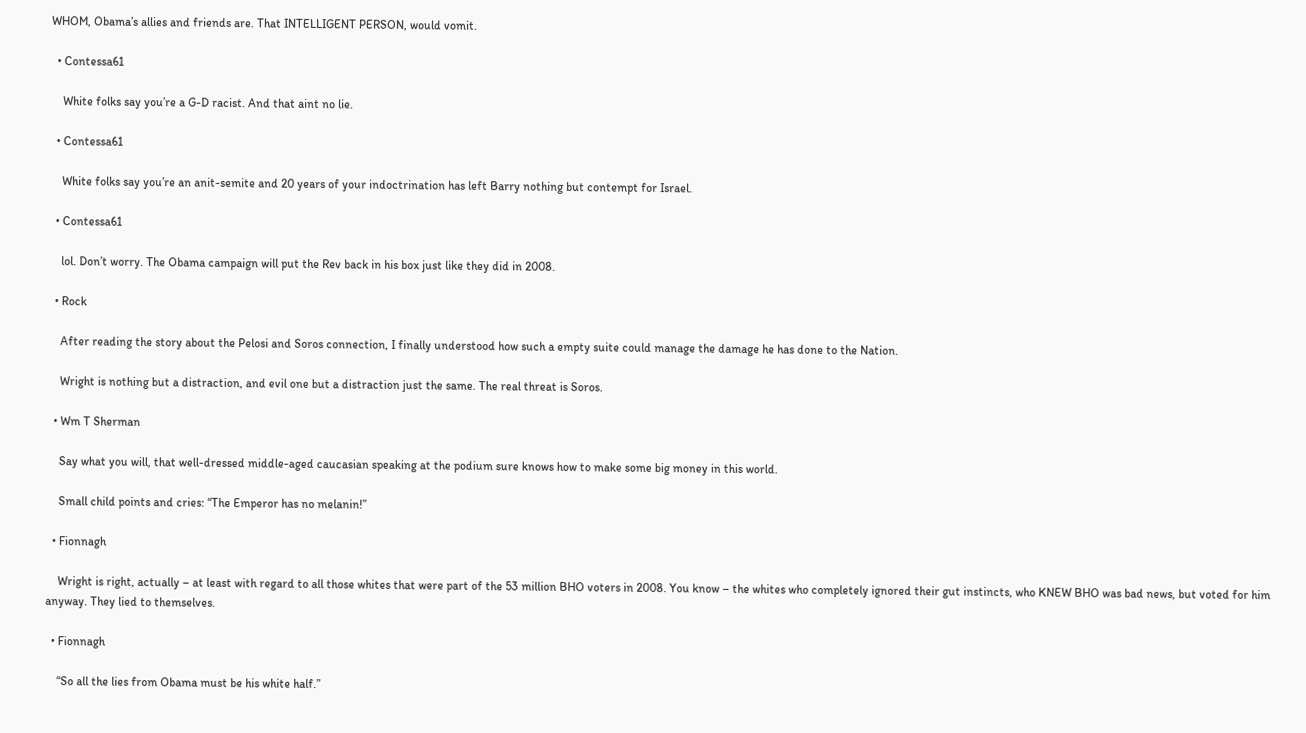WHOM, Obama’s allies and friends are. That INTELLIGENT PERSON, would vomit.

  • Contessa61

    White folks say you’re a G-D racist. And that aint no lie.

  • Contessa61

    White folks say you’re an anit-semite and 20 years of your indoctrination has left Barry nothing but contempt for Israel.

  • Contessa61

    lol. Don’t worry. The Obama campaign will put the Rev back in his box just like they did in 2008.

  • Rock

    After reading the story about the Pelosi and Soros connection, I finally understood how such a empty suite could manage the damage he has done to the Nation.

    Wright is nothing but a distraction, and evil one but a distraction just the same. The real threat is Soros.

  • Wm T Sherman

    Say what you will, that well-dressed middle-aged caucasian speaking at the podium sure knows how to make some big money in this world.

    Small child points and cries: “The Emperor has no melanin!”

  • Fionnagh

    Wright is right, actually – at least with regard to all those whites that were part of the 53 million BHO voters in 2008. You know – the whites who completely ignored their gut instincts, who KNEW BHO was bad news, but voted for him anyway. They lied to themselves.

  • Fionnagh

    “So all the lies from Obama must be his white half.”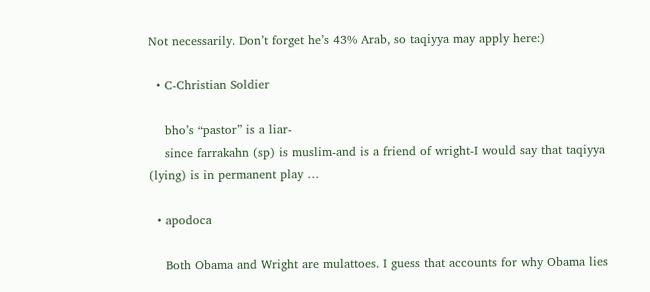Not necessarily. Don’t forget he’s 43% Arab, so taqiyya may apply here:)

  • C-Christian Soldier

    bho’s “pastor” is a liar-
    since farrakahn (sp) is muslim-and is a friend of wright-I would say that taqiyya (lying) is in permanent play …

  • apodoca

    Both Obama and Wright are mulattoes. I guess that accounts for why Obama lies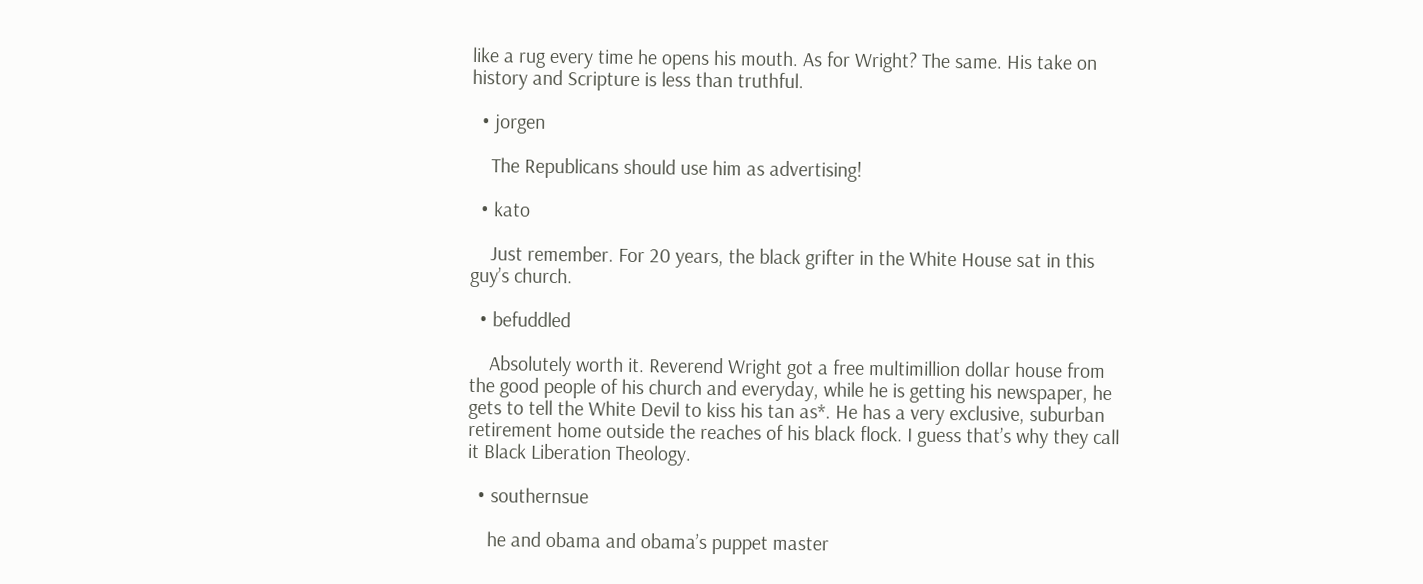like a rug every time he opens his mouth. As for Wright? The same. His take on history and Scripture is less than truthful.

  • jorgen

    The Republicans should use him as advertising!

  • kato

    Just remember. For 20 years, the black grifter in the White House sat in this guy’s church.

  • befuddled

    Absolutely worth it. Reverend Wright got a free multimillion dollar house from the good people of his church and everyday, while he is getting his newspaper, he gets to tell the White Devil to kiss his tan as*. He has a very exclusive, suburban retirement home outside the reaches of his black flock. I guess that’s why they call it Black Liberation Theology.

  • southernsue

    he and obama and obama’s puppet master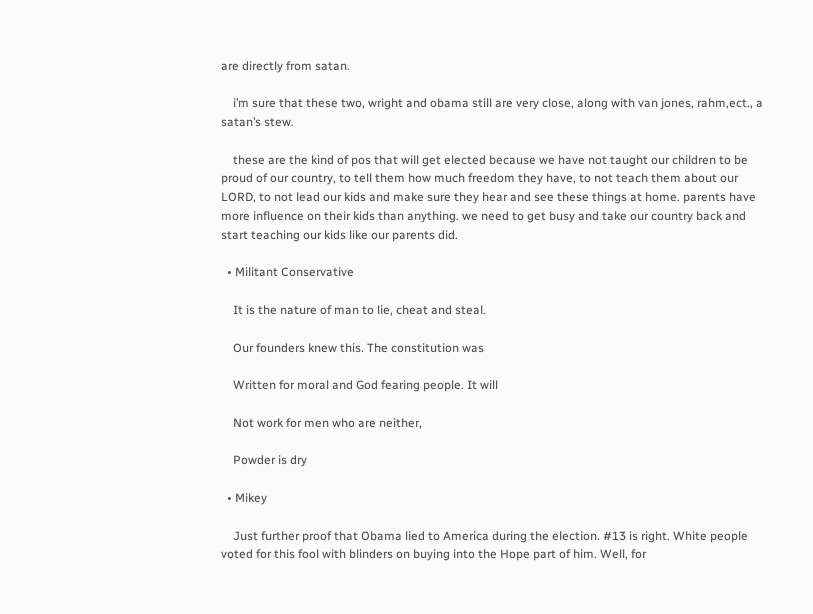are directly from satan.

    i’m sure that these two, wright and obama still are very close, along with van jones, rahm,ect., a satan’s stew.

    these are the kind of pos that will get elected because we have not taught our children to be proud of our country, to tell them how much freedom they have, to not teach them about our LORD, to not lead our kids and make sure they hear and see these things at home. parents have more influence on their kids than anything. we need to get busy and take our country back and start teaching our kids like our parents did.

  • Militant Conservative

    It is the nature of man to lie, cheat and steal.

    Our founders knew this. The constitution was

    Written for moral and God fearing people. It will

    Not work for men who are neither,

    Powder is dry

  • Mikey

    Just further proof that Obama lied to America during the election. #13 is right. White people voted for this fool with blinders on buying into the Hope part of him. Well, for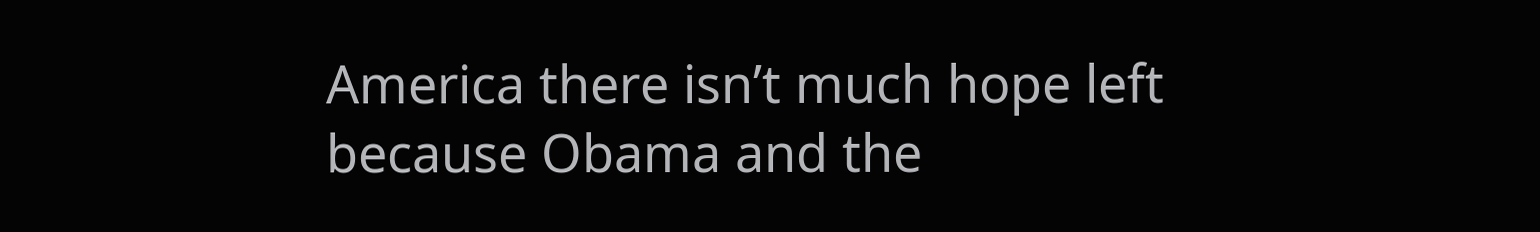America there isn’t much hope left because Obama and the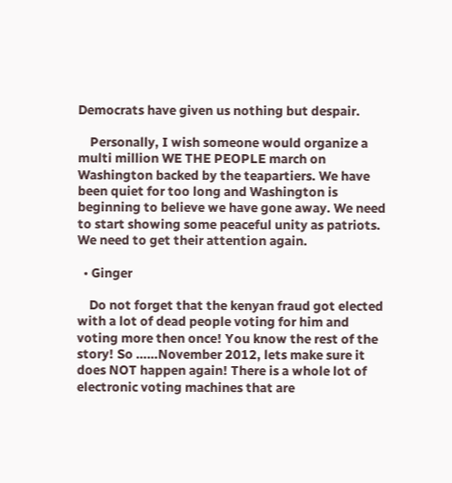Democrats have given us nothing but despair.

    Personally, I wish someone would organize a multi million WE THE PEOPLE march on Washington backed by the teapartiers. We have been quiet for too long and Washington is beginning to believe we have gone away. We need to start showing some peaceful unity as patriots. We need to get their attention again.

  • Ginger

    Do not forget that the kenyan fraud got elected with a lot of dead people voting for him and voting more then once! You know the rest of the story! So ……November 2012, lets make sure it does NOT happen again! There is a whole lot of electronic voting machines that are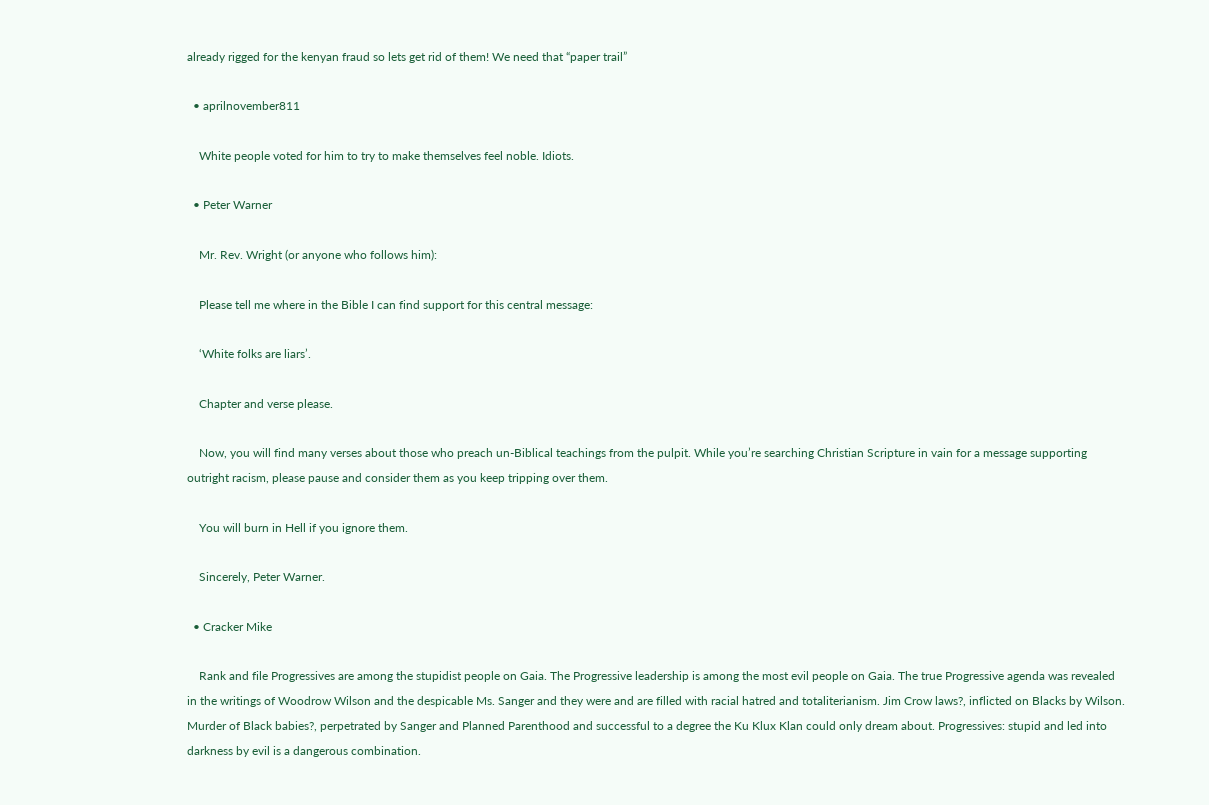already rigged for the kenyan fraud so lets get rid of them! We need that “paper trail”

  • aprilnovember811

    White people voted for him to try to make themselves feel noble. Idiots.

  • Peter Warner

    Mr. Rev. Wright (or anyone who follows him):

    Please tell me where in the Bible I can find support for this central message:

    ‘White folks are liars’.

    Chapter and verse please.

    Now, you will find many verses about those who preach un-Biblical teachings from the pulpit. While you’re searching Christian Scripture in vain for a message supporting outright racism, please pause and consider them as you keep tripping over them.

    You will burn in Hell if you ignore them.

    Sincerely, Peter Warner.

  • Cracker Mike

    Rank and file Progressives are among the stupidist people on Gaia. The Progressive leadership is among the most evil people on Gaia. The true Progressive agenda was revealed in the writings of Woodrow Wilson and the despicable Ms. Sanger and they were and are filled with racial hatred and totaliterianism. Jim Crow laws?, inflicted on Blacks by Wilson. Murder of Black babies?, perpetrated by Sanger and Planned Parenthood and successful to a degree the Ku Klux Klan could only dream about. Progressives: stupid and led into darkness by evil is a dangerous combination.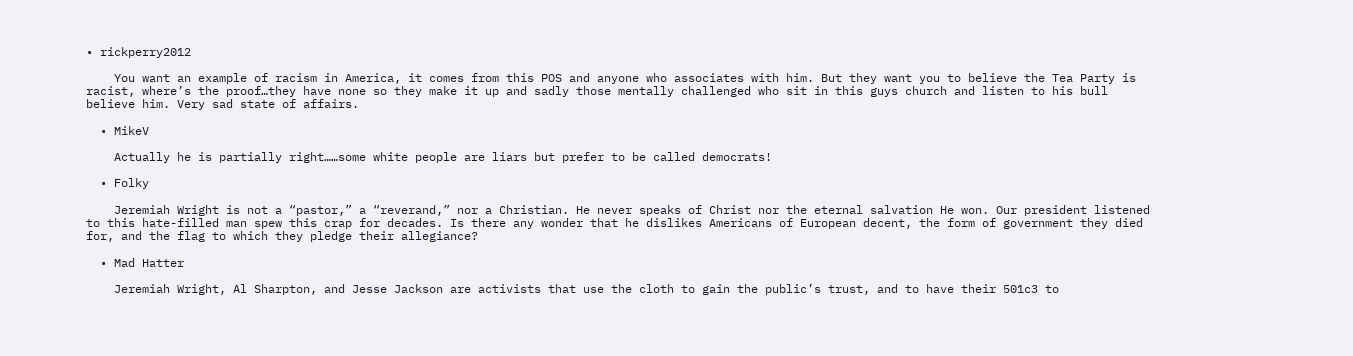• rickperry2012

    You want an example of racism in America, it comes from this POS and anyone who associates with him. But they want you to believe the Tea Party is racist, where’s the proof…they have none so they make it up and sadly those mentally challenged who sit in this guys church and listen to his bull believe him. Very sad state of affairs.

  • MikeV

    Actually he is partially right……some white people are liars but prefer to be called democrats!

  • Folky

    Jeremiah Wright is not a “pastor,” a “reverand,” nor a Christian. He never speaks of Christ nor the eternal salvation He won. Our president listened to this hate-filled man spew this crap for decades. Is there any wonder that he dislikes Americans of European decent, the form of government they died for, and the flag to which they pledge their allegiance?

  • Mad Hatter

    Jeremiah Wright, Al Sharpton, and Jesse Jackson are activists that use the cloth to gain the public’s trust, and to have their 501c3 to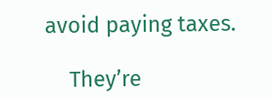avoid paying taxes.

    They’re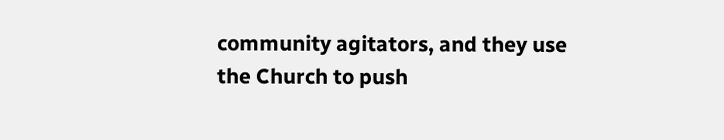community agitators, and they use the Church to push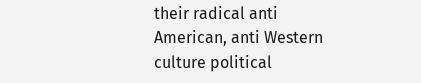their radical anti American, anti Western culture political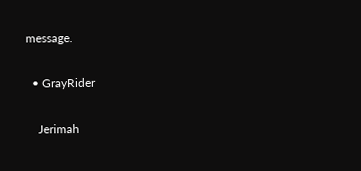message.

  • GrayRider

    Jerimah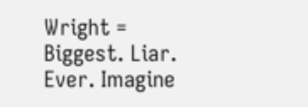Wright = Biggest. Liar. Ever. Imagine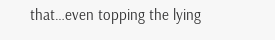that…even topping the lying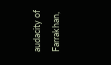audacity of Farrakhan,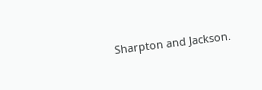Sharpton and Jackson.